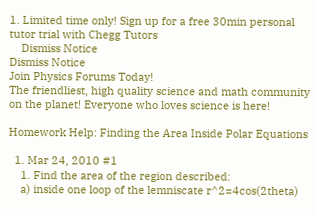1. Limited time only! Sign up for a free 30min personal tutor trial with Chegg Tutors
    Dismiss Notice
Dismiss Notice
Join Physics Forums Today!
The friendliest, high quality science and math community on the planet! Everyone who loves science is here!

Homework Help: Finding the Area Inside Polar Equations

  1. Mar 24, 2010 #1
    1. Find the area of the region described:
    a) inside one loop of the lemniscate r^2=4cos(2theta)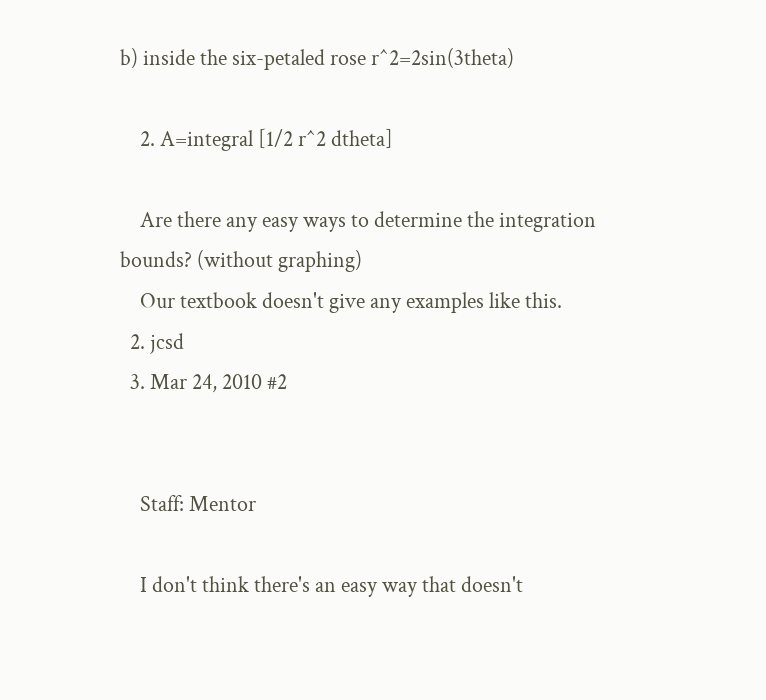b) inside the six-petaled rose r^2=2sin(3theta)

    2. A=integral [1/2 r^2 dtheta]

    Are there any easy ways to determine the integration bounds? (without graphing)
    Our textbook doesn't give any examples like this.
  2. jcsd
  3. Mar 24, 2010 #2


    Staff: Mentor

    I don't think there's an easy way that doesn't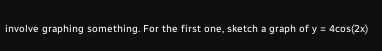involve graphing something. For the first one, sketch a graph of y = 4cos(2x)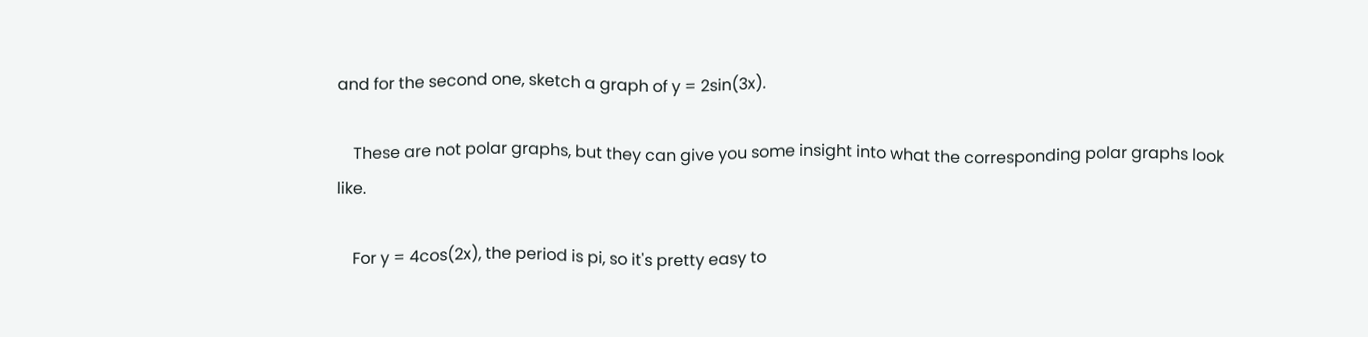and for the second one, sketch a graph of y = 2sin(3x).

    These are not polar graphs, but they can give you some insight into what the corresponding polar graphs look like.

    For y = 4cos(2x), the period is pi, so it's pretty easy to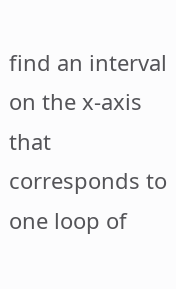find an interval on the x-axis that corresponds to one loop of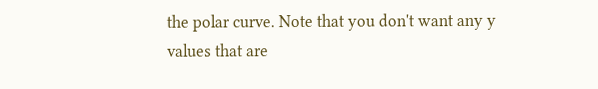the polar curve. Note that you don't want any y values that are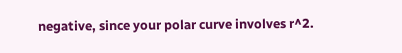negative, since your polar curve involves r^2.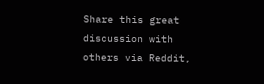Share this great discussion with others via Reddit,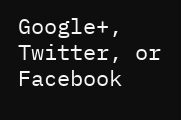Google+, Twitter, or Facebook